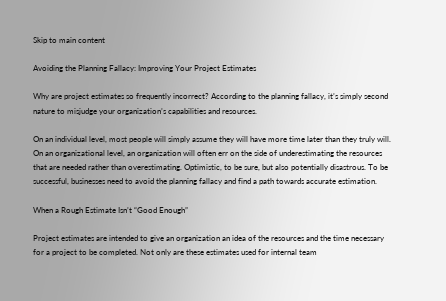Skip to main content

Avoiding the Planning Fallacy: Improving Your Project Estimates

Why are project estimates so frequently incorrect? According to the planning fallacy, it’s simply second nature to misjudge your organization’s capabilities and resources.

On an individual level, most people will simply assume they will have more time later than they truly will. On an organizational level, an organization will often err on the side of underestimating the resources that are needed rather than overestimating. Optimistic, to be sure, but also potentially disastrous. To be successful, businesses need to avoid the planning fallacy and find a path towards accurate estimation.

When a Rough Estimate Isn’t “Good Enough”

Project estimates are intended to give an organization an idea of the resources and the time necessary for a project to be completed. Not only are these estimates used for internal team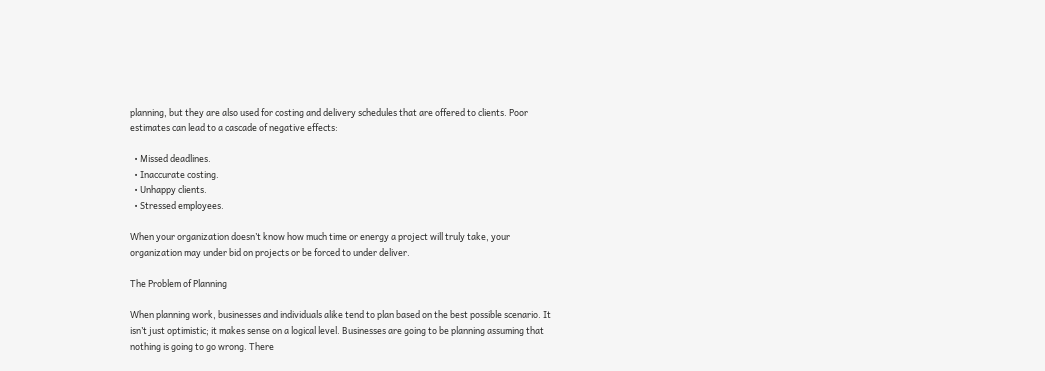planning, but they are also used for costing and delivery schedules that are offered to clients. Poor estimates can lead to a cascade of negative effects:

  • Missed deadlines.
  • Inaccurate costing.
  • Unhappy clients.
  • Stressed employees.

When your organization doesn’t know how much time or energy a project will truly take, your organization may under bid on projects or be forced to under deliver.

The Problem of Planning

When planning work, businesses and individuals alike tend to plan based on the best possible scenario. It isn’t just optimistic; it makes sense on a logical level. Businesses are going to be planning assuming that nothing is going to go wrong. There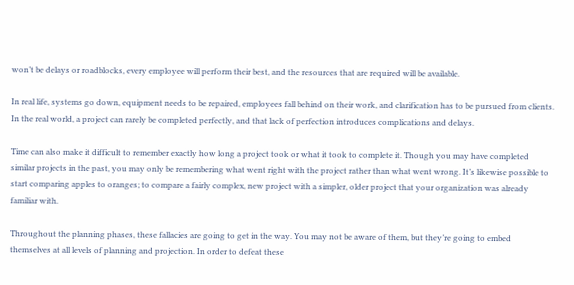won’t be delays or roadblocks, every employee will perform their best, and the resources that are required will be available.

In real life, systems go down, equipment needs to be repaired, employees fall behind on their work, and clarification has to be pursued from clients. In the real world, a project can rarely be completed perfectly, and that lack of perfection introduces complications and delays.

Time can also make it difficult to remember exactly how long a project took or what it took to complete it. Though you may have completed similar projects in the past, you may only be remembering what went right with the project rather than what went wrong. It’s likewise possible to start comparing apples to oranges; to compare a fairly complex, new project with a simpler, older project that your organization was already familiar with.

Throughout the planning phases, these fallacies are going to get in the way. You may not be aware of them, but they’re going to embed themselves at all levels of planning and projection. In order to defeat these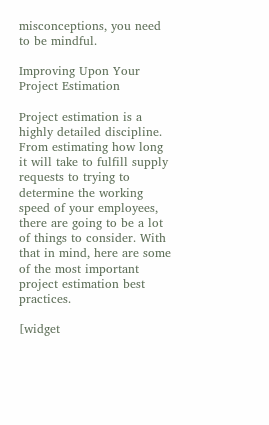misconceptions, you need to be mindful.

Improving Upon Your Project Estimation

Project estimation is a highly detailed discipline. From estimating how long it will take to fulfill supply requests to trying to determine the working speed of your employees, there are going to be a lot of things to consider. With that in mind, here are some of the most important project estimation best practices.

[widget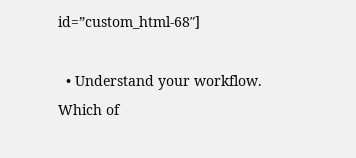id=”custom_html-68″]

  • Understand your workflow. Which of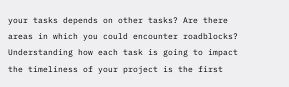your tasks depends on other tasks? Are there areas in which you could encounter roadblocks? Understanding how each task is going to impact the timeliness of your project is the first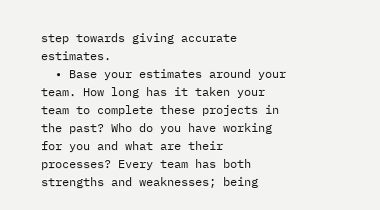step towards giving accurate estimates.
  • Base your estimates around your team. How long has it taken your team to complete these projects in the past? Who do you have working for you and what are their processes? Every team has both strengths and weaknesses; being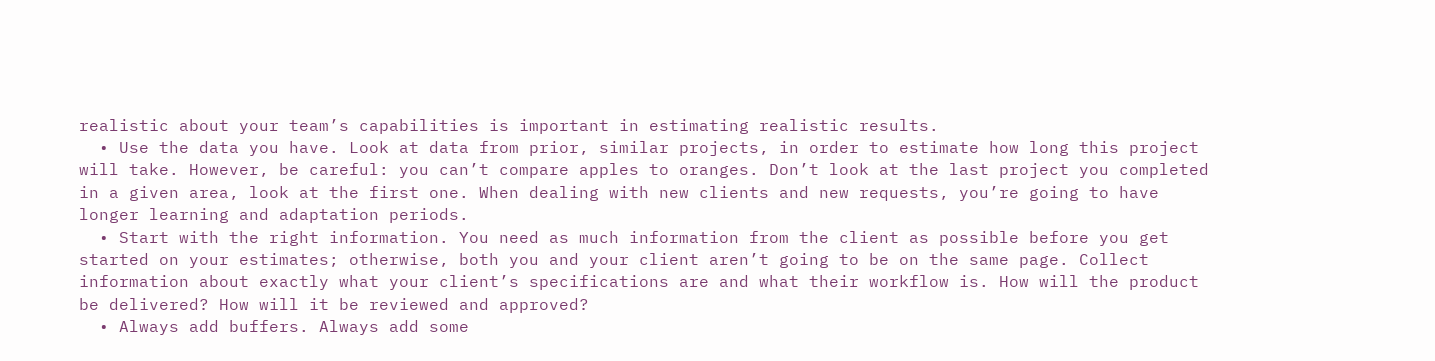realistic about your team’s capabilities is important in estimating realistic results.
  • Use the data you have. Look at data from prior, similar projects, in order to estimate how long this project will take. However, be careful: you can’t compare apples to oranges. Don’t look at the last project you completed in a given area, look at the first one. When dealing with new clients and new requests, you’re going to have longer learning and adaptation periods.
  • Start with the right information. You need as much information from the client as possible before you get started on your estimates; otherwise, both you and your client aren’t going to be on the same page. Collect information about exactly what your client’s specifications are and what their workflow is. How will the product be delivered? How will it be reviewed and approved?
  • Always add buffers. Always add some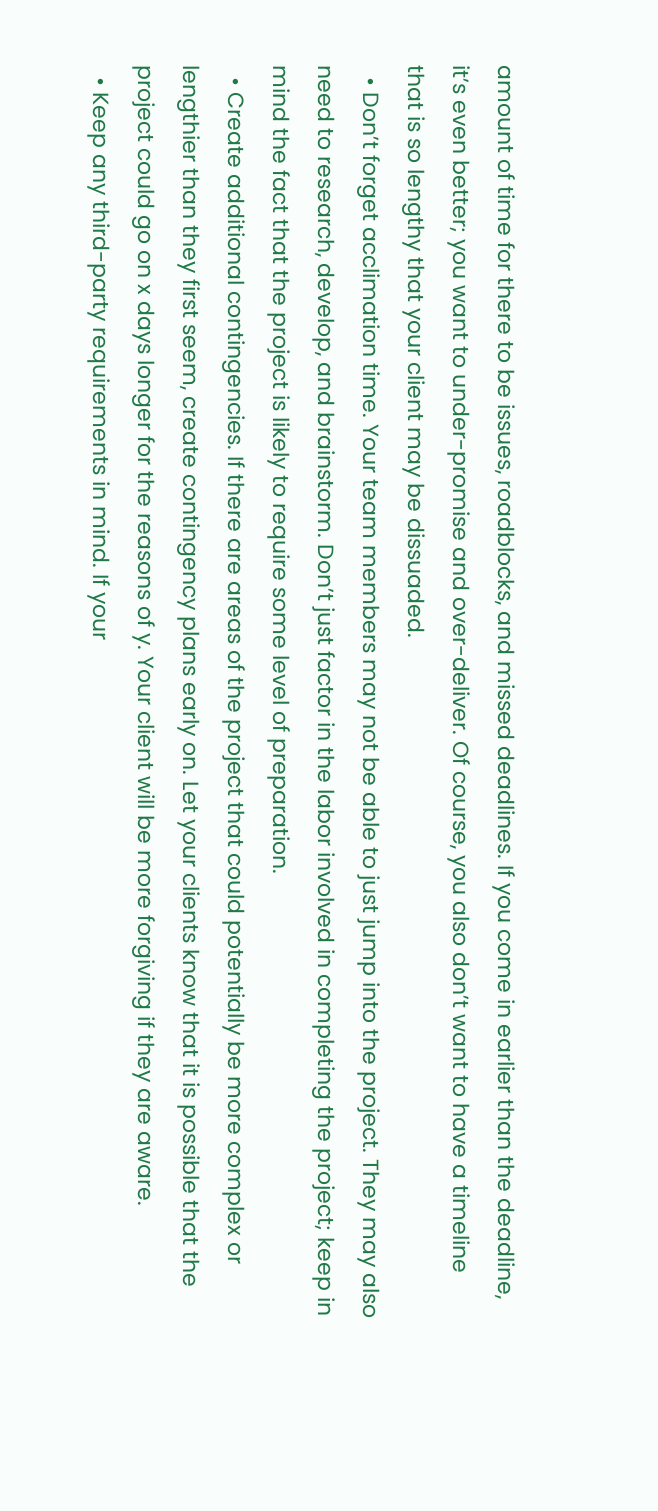amount of time for there to be issues, roadblocks, and missed deadlines. If you come in earlier than the deadline, it’s even better; you want to under-promise and over-deliver. Of course, you also don’t want to have a timeline that is so lengthy that your client may be dissuaded.
  • Don’t forget acclimation time. Your team members may not be able to just jump into the project. They may also need to research, develop, and brainstorm. Don’t just factor in the labor involved in completing the project; keep in mind the fact that the project is likely to require some level of preparation.
  • Create additional contingencies. If there are areas of the project that could potentially be more complex or lengthier than they first seem, create contingency plans early on. Let your clients know that it is possible that the project could go on x days longer for the reasons of y. Your client will be more forgiving if they are aware.
  • Keep any third-party requirements in mind. If your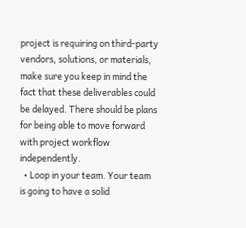project is requiring on third-party vendors, solutions, or materials, make sure you keep in mind the fact that these deliverables could be delayed. There should be plans for being able to move forward with project workflow independently.
  • Loop in your team. Your team is going to have a solid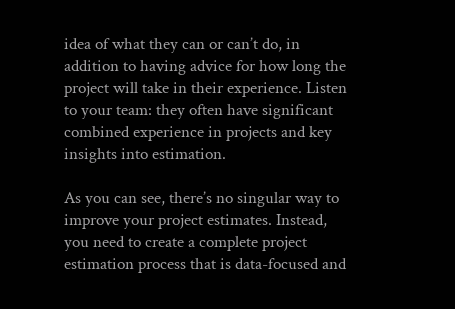idea of what they can or can’t do, in addition to having advice for how long the project will take in their experience. Listen to your team: they often have significant combined experience in projects and key insights into estimation.

As you can see, there’s no singular way to improve your project estimates. Instead, you need to create a complete project estimation process that is data-focused and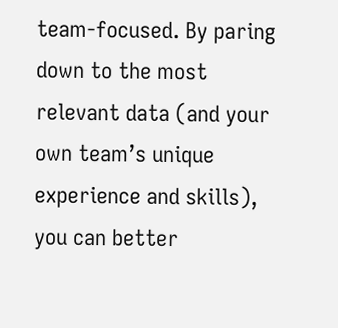team-focused. By paring down to the most relevant data (and your own team’s unique experience and skills), you can better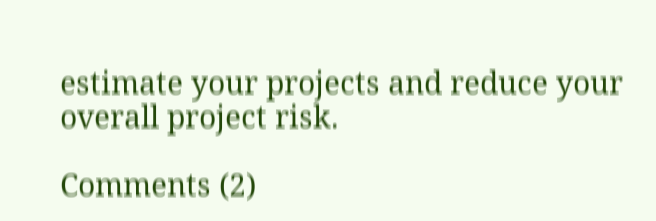estimate your projects and reduce your overall project risk.

Comments (2)